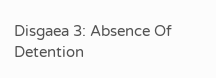Disgaea 3: Absence Of Detention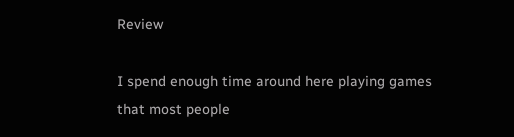Review

I spend enough time around here playing games that most people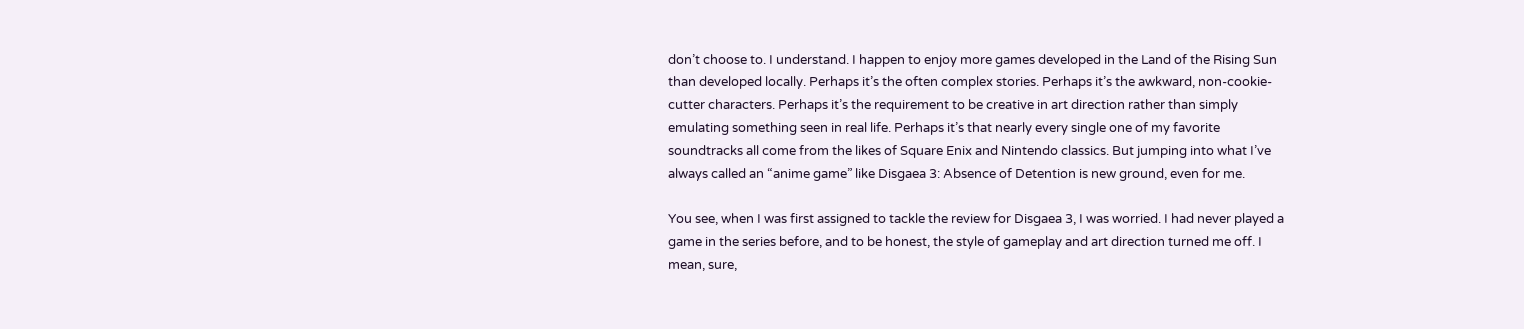don’t choose to. I understand. I happen to enjoy more games developed in the Land of the Rising Sun than developed locally. Perhaps it’s the often complex stories. Perhaps it’s the awkward, non-cookie-cutter characters. Perhaps it’s the requirement to be creative in art direction rather than simply emulating something seen in real life. Perhaps it’s that nearly every single one of my favorite soundtracks all come from the likes of Square Enix and Nintendo classics. But jumping into what I’ve always called an “anime game” like Disgaea 3: Absence of Detention is new ground, even for me.

You see, when I was first assigned to tackle the review for Disgaea 3, I was worried. I had never played a game in the series before, and to be honest, the style of gameplay and art direction turned me off. I mean, sure,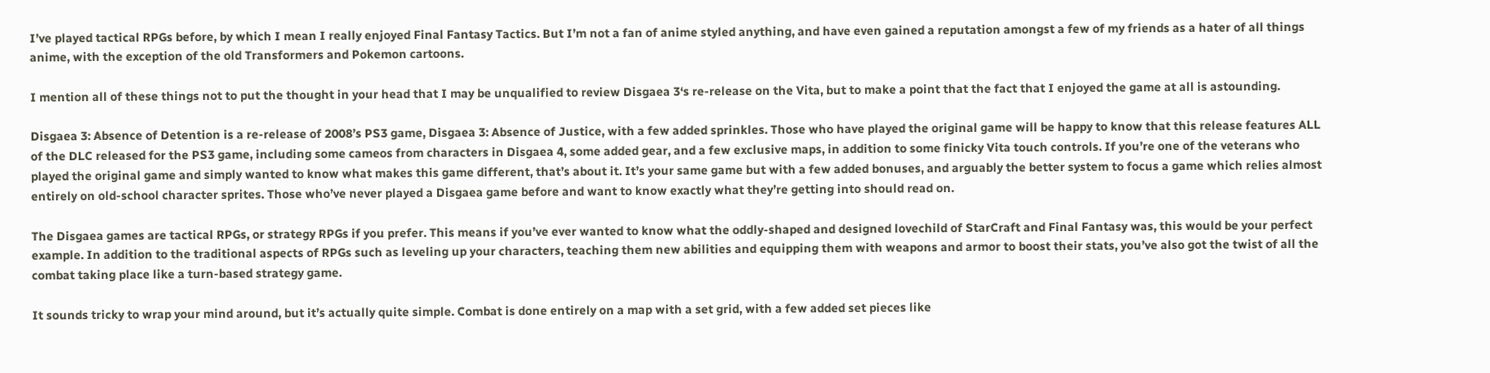I’ve played tactical RPGs before, by which I mean I really enjoyed Final Fantasy Tactics. But I’m not a fan of anime styled anything, and have even gained a reputation amongst a few of my friends as a hater of all things anime, with the exception of the old Transformers and Pokemon cartoons.

I mention all of these things not to put the thought in your head that I may be unqualified to review Disgaea 3‘s re-release on the Vita, but to make a point that the fact that I enjoyed the game at all is astounding.

Disgaea 3: Absence of Detention is a re-release of 2008’s PS3 game, Disgaea 3: Absence of Justice, with a few added sprinkles. Those who have played the original game will be happy to know that this release features ALL of the DLC released for the PS3 game, including some cameos from characters in Disgaea 4, some added gear, and a few exclusive maps, in addition to some finicky Vita touch controls. If you’re one of the veterans who played the original game and simply wanted to know what makes this game different, that’s about it. It’s your same game but with a few added bonuses, and arguably the better system to focus a game which relies almost entirely on old-school character sprites. Those who’ve never played a Disgaea game before and want to know exactly what they’re getting into should read on.

The Disgaea games are tactical RPGs, or strategy RPGs if you prefer. This means if you’ve ever wanted to know what the oddly-shaped and designed lovechild of StarCraft and Final Fantasy was, this would be your perfect example. In addition to the traditional aspects of RPGs such as leveling up your characters, teaching them new abilities and equipping them with weapons and armor to boost their stats, you’ve also got the twist of all the combat taking place like a turn-based strategy game.

It sounds tricky to wrap your mind around, but it’s actually quite simple. Combat is done entirely on a map with a set grid, with a few added set pieces like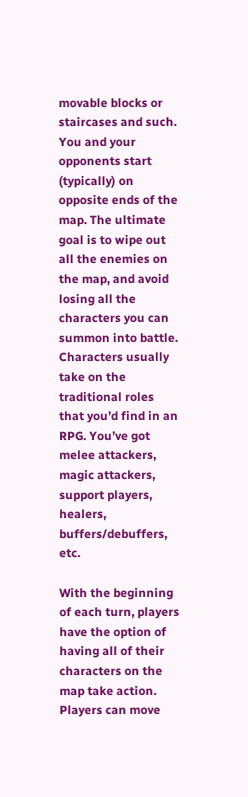movable blocks or staircases and such. You and your opponents start (typically) on opposite ends of the map. The ultimate goal is to wipe out all the enemies on the map, and avoid losing all the characters you can summon into battle. Characters usually take on the traditional roles that you’d find in an RPG. You’ve got melee attackers, magic attackers, support players, healers, buffers/debuffers, etc.

With the beginning of each turn, players have the option of having all of their characters on the map take action. Players can move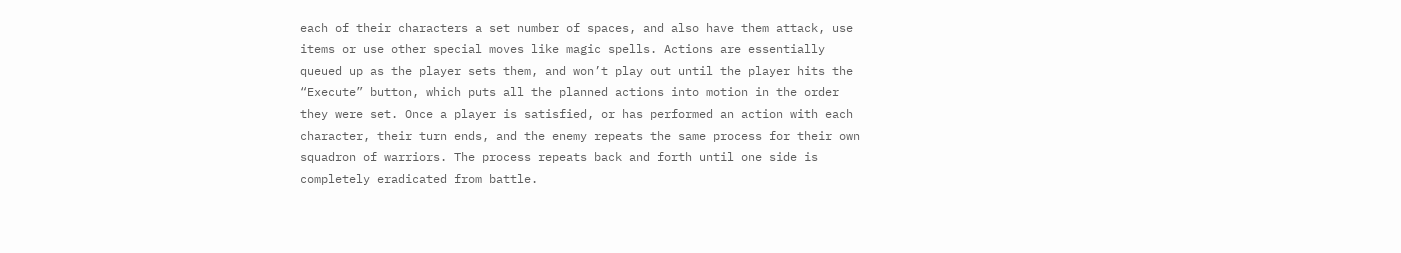each of their characters a set number of spaces, and also have them attack, use items or use other special moves like magic spells. Actions are essentially queued up as the player sets them, and won’t play out until the player hits the “Execute” button, which puts all the planned actions into motion in the order they were set. Once a player is satisfied, or has performed an action with each character, their turn ends, and the enemy repeats the same process for their own squadron of warriors. The process repeats back and forth until one side is completely eradicated from battle.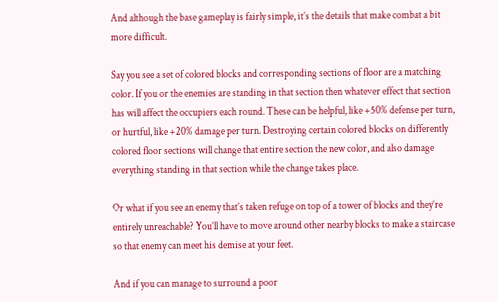And although the base gameplay is fairly simple, it’s the details that make combat a bit more difficult.

Say you see a set of colored blocks and corresponding sections of floor are a matching color. If you or the enemies are standing in that section then whatever effect that section has will affect the occupiers each round. These can be helpful, like +50% defense per turn, or hurtful, like +20% damage per turn. Destroying certain colored blocks on differently colored floor sections will change that entire section the new color, and also damage everything standing in that section while the change takes place.

Or what if you see an enemy that’s taken refuge on top of a tower of blocks and they’re entirely unreachable? You’ll have to move around other nearby blocks to make a staircase so that enemy can meet his demise at your feet.

And if you can manage to surround a poor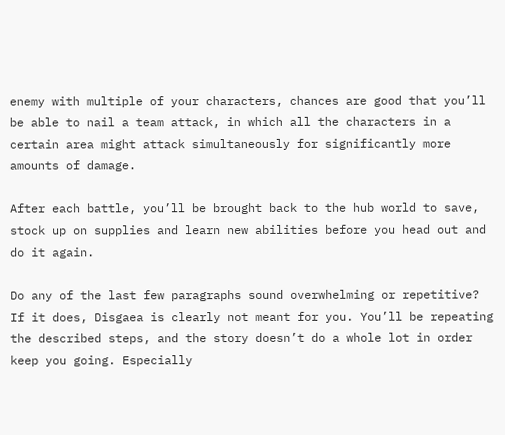enemy with multiple of your characters, chances are good that you’ll be able to nail a team attack, in which all the characters in a certain area might attack simultaneously for significantly more amounts of damage.

After each battle, you’ll be brought back to the hub world to save, stock up on supplies and learn new abilities before you head out and do it again.

Do any of the last few paragraphs sound overwhelming or repetitive? If it does, Disgaea is clearly not meant for you. You’ll be repeating the described steps, and the story doesn’t do a whole lot in order keep you going. Especially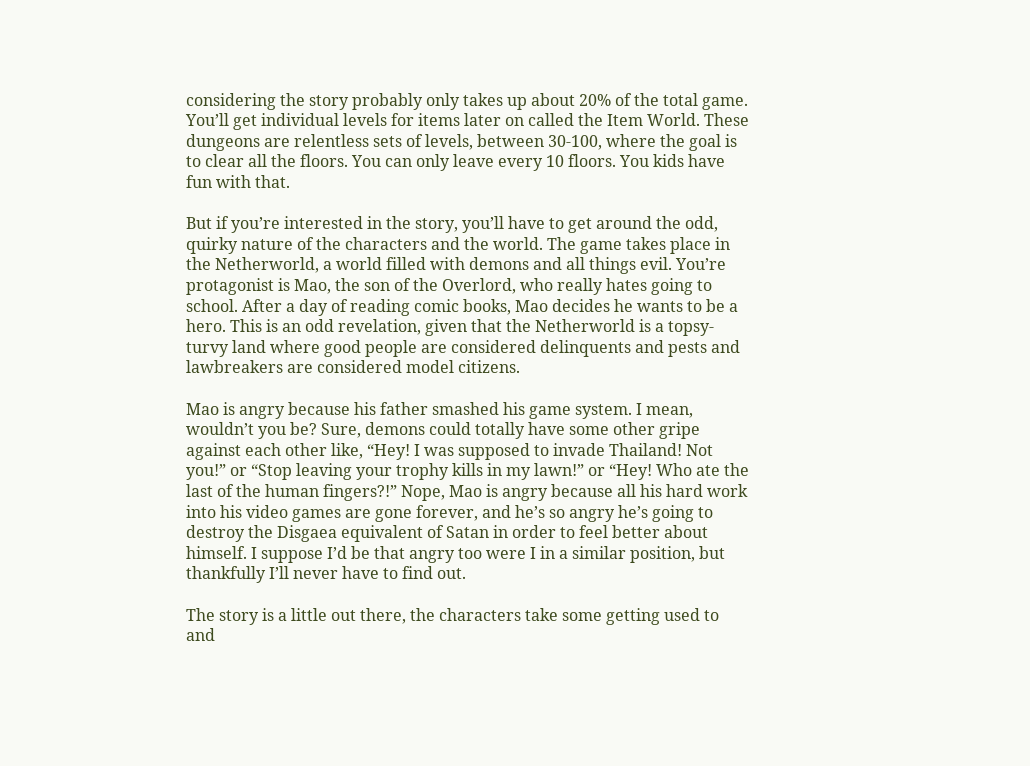considering the story probably only takes up about 20% of the total game. You’ll get individual levels for items later on called the Item World. These dungeons are relentless sets of levels, between 30-100, where the goal is to clear all the floors. You can only leave every 10 floors. You kids have fun with that.

But if you’re interested in the story, you’ll have to get around the odd, quirky nature of the characters and the world. The game takes place in the Netherworld, a world filled with demons and all things evil. You’re protagonist is Mao, the son of the Overlord, who really hates going to school. After a day of reading comic books, Mao decides he wants to be a hero. This is an odd revelation, given that the Netherworld is a topsy-turvy land where good people are considered delinquents and pests and lawbreakers are considered model citizens.

Mao is angry because his father smashed his game system. I mean, wouldn’t you be? Sure, demons could totally have some other gripe against each other like, “Hey! I was supposed to invade Thailand! Not you!” or “Stop leaving your trophy kills in my lawn!” or “Hey! Who ate the last of the human fingers?!” Nope, Mao is angry because all his hard work into his video games are gone forever, and he’s so angry he’s going to destroy the Disgaea equivalent of Satan in order to feel better about himself. I suppose I’d be that angry too were I in a similar position, but thankfully I’ll never have to find out.

The story is a little out there, the characters take some getting used to and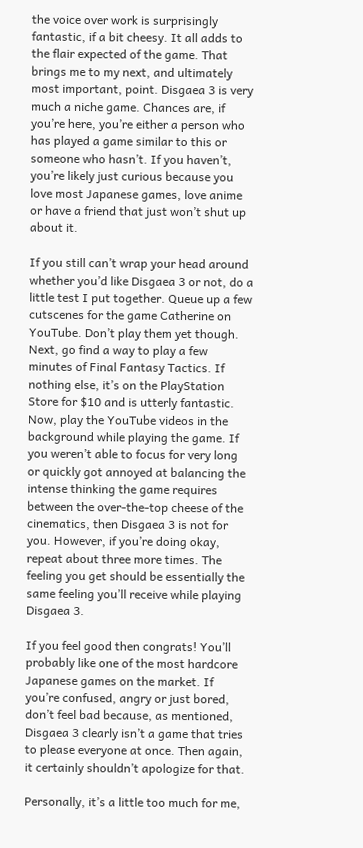the voice over work is surprisingly fantastic, if a bit cheesy. It all adds to the flair expected of the game. That brings me to my next, and ultimately most important, point. Disgaea 3 is very much a niche game. Chances are, if you’re here, you’re either a person who has played a game similar to this or someone who hasn’t. If you haven’t, you’re likely just curious because you love most Japanese games, love anime or have a friend that just won’t shut up about it.

If you still can’t wrap your head around whether you’d like Disgaea 3 or not, do a little test I put together. Queue up a few cutscenes for the game Catherine on YouTube. Don’t play them yet though. Next, go find a way to play a few minutes of Final Fantasy Tactics. If nothing else, it’s on the PlayStation Store for $10 and is utterly fantastic. Now, play the YouTube videos in the background while playing the game. If you weren’t able to focus for very long or quickly got annoyed at balancing the intense thinking the game requires between the over-the-top cheese of the cinematics, then Disgaea 3 is not for you. However, if you’re doing okay, repeat about three more times. The feeling you get should be essentially the same feeling you’ll receive while playing Disgaea 3.

If you feel good then congrats! You’ll probably like one of the most hardcore Japanese games on the market. If you’re confused, angry or just bored, don’t feel bad because, as mentioned, Disgaea 3 clearly isn’t a game that tries to please everyone at once. Then again, it certainly shouldn’t apologize for that.

Personally, it’s a little too much for me,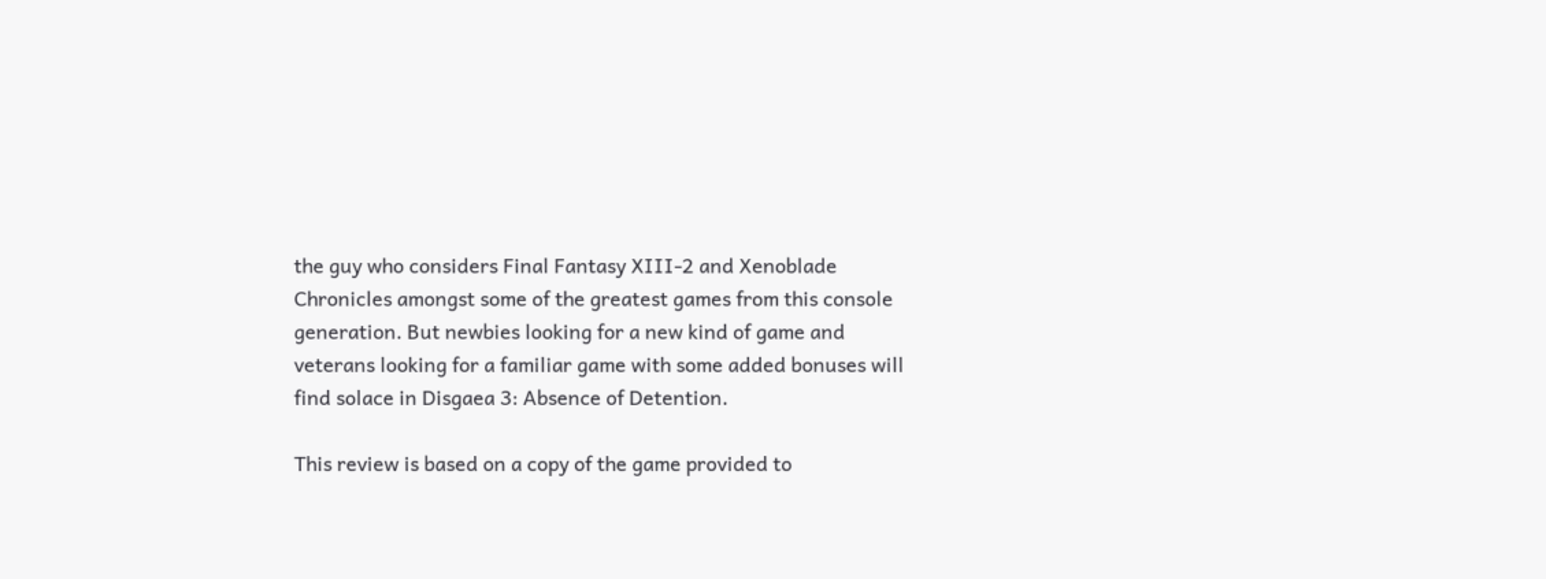the guy who considers Final Fantasy XIII-2 and Xenoblade Chronicles amongst some of the greatest games from this console generation. But newbies looking for a new kind of game and veterans looking for a familiar game with some added bonuses will find solace in Disgaea 3: Absence of Detention.

This review is based on a copy of the game provided to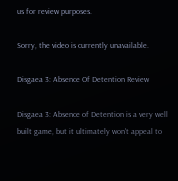us for review purposes.

Sorry, the video is currently unavailable.

Disgaea 3: Absence Of Detention Review

Disgaea 3: Absence of Detention is a very well built game, but it ultimately won't appeal to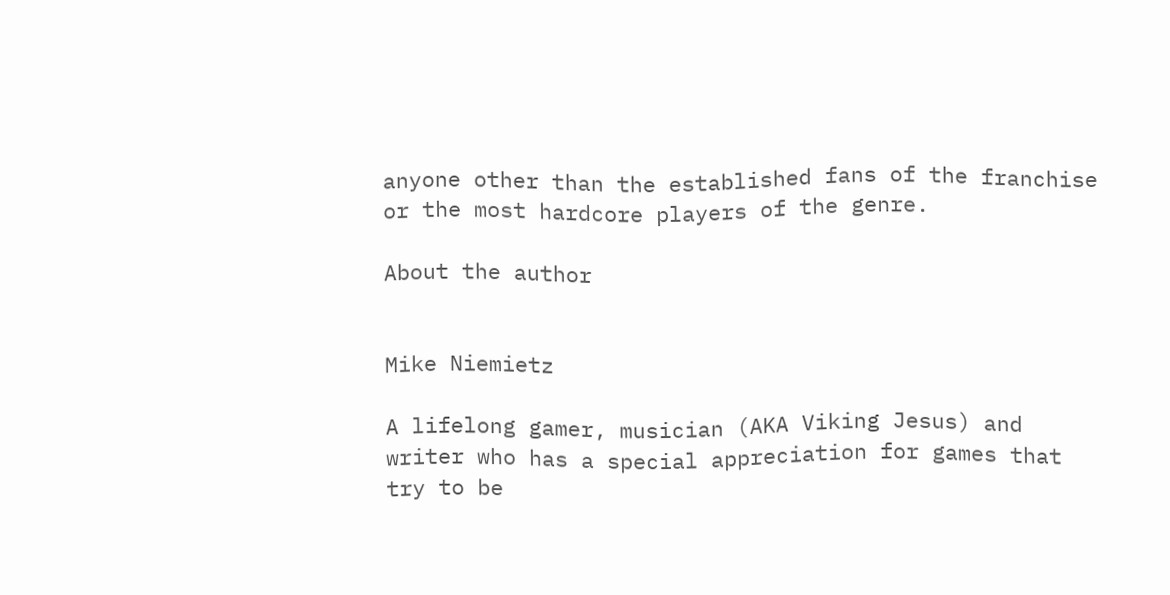anyone other than the established fans of the franchise or the most hardcore players of the genre.

About the author


Mike Niemietz

A lifelong gamer, musician (AKA Viking Jesus) and writer who has a special appreciation for games that try to be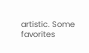artistic. Some favorites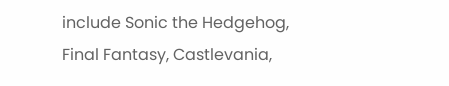include Sonic the Hedgehog, Final Fantasy, Castlevania,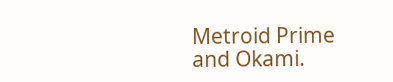Metroid Prime and Okami.